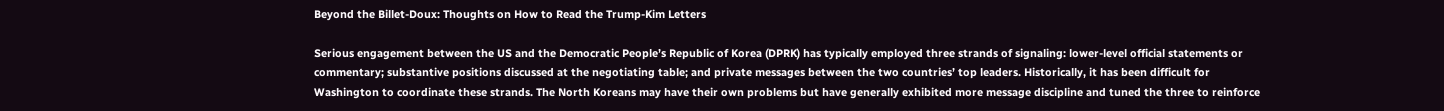Beyond the Billet-Doux: Thoughts on How to Read the Trump-Kim Letters

Serious engagement between the US and the Democratic People’s Republic of Korea (DPRK) has typically employed three strands of signaling: lower-level official statements or commentary; substantive positions discussed at the negotiating table; and private messages between the two countries’ top leaders. Historically, it has been difficult for Washington to coordinate these strands. The North Koreans may have their own problems but have generally exhibited more message discipline and tuned the three to reinforce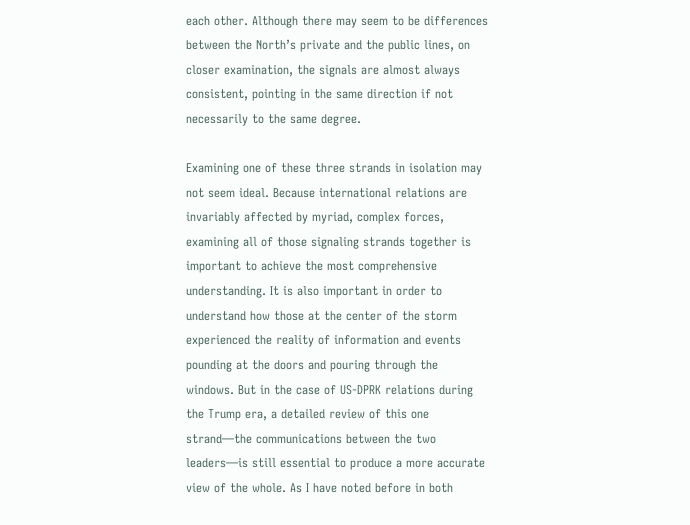each other. Although there may seem to be differences between the North’s private and the public lines, on closer examination, the signals are almost always consistent, pointing in the same direction if not necessarily to the same degree.

Examining one of these three strands in isolation may not seem ideal. Because international relations are invariably affected by myriad, complex forces, examining all of those signaling strands together is important to achieve the most comprehensive understanding. It is also important in order to understand how those at the center of the storm experienced the reality of information and events pounding at the doors and pouring through the windows. But in the case of US-DPRK relations during the Trump era, a detailed review of this one strand—the communications between the two leaders—is still essential to produce a more accurate view of the whole. As I have noted before in both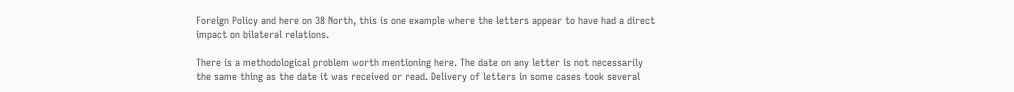Foreign Policy and here on 38 North, this is one example where the letters appear to have had a direct impact on bilateral relations.

There is a methodological problem worth mentioning here. The date on any letter is not necessarily the same thing as the date it was received or read. Delivery of letters in some cases took several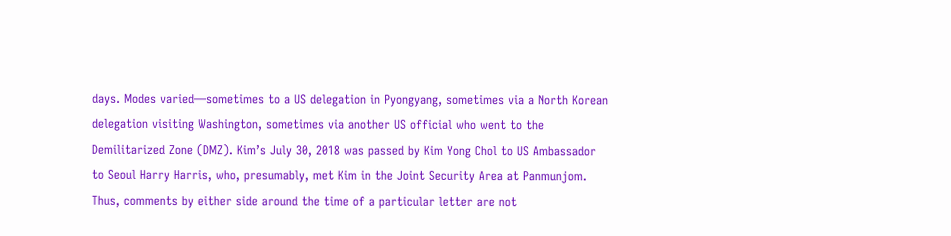days. Modes varied—sometimes to a US delegation in Pyongyang, sometimes via a North Korean delegation visiting Washington, sometimes via another US official who went to the Demilitarized Zone (DMZ). Kim’s July 30, 2018 was passed by Kim Yong Chol to US Ambassador to Seoul Harry Harris, who, presumably, met Kim in the Joint Security Area at Panmunjom. Thus, comments by either side around the time of a particular letter are not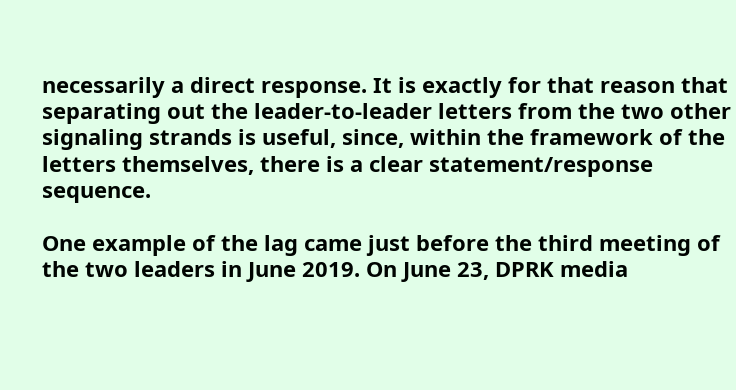necessarily a direct response. It is exactly for that reason that separating out the leader-to-leader letters from the two other signaling strands is useful, since, within the framework of the letters themselves, there is a clear statement/response sequence.

One example of the lag came just before the third meeting of the two leaders in June 2019. On June 23, DPRK media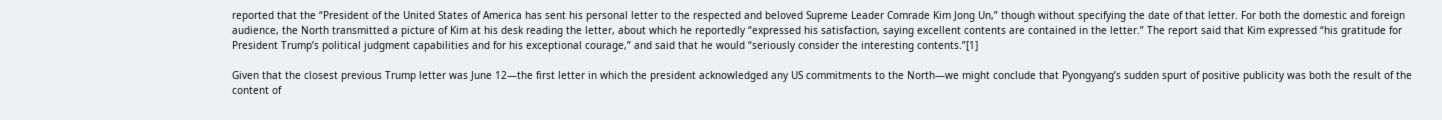reported that the “President of the United States of America has sent his personal letter to the respected and beloved Supreme Leader Comrade Kim Jong Un,” though without specifying the date of that letter. For both the domestic and foreign audience, the North transmitted a picture of Kim at his desk reading the letter, about which he reportedly “expressed his satisfaction, saying excellent contents are contained in the letter.” The report said that Kim expressed “his gratitude for President Trump’s political judgment capabilities and for his exceptional courage,” and said that he would “seriously consider the interesting contents.”[1]

Given that the closest previous Trump letter was June 12—the first letter in which the president acknowledged any US commitments to the North—we might conclude that Pyongyang’s sudden spurt of positive publicity was both the result of the content of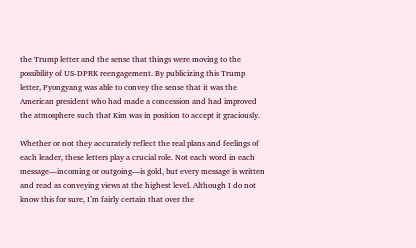the Trump letter and the sense that things were moving to the possibility of US-DPRK reengagement. By publicizing this Trump letter, Pyongyang was able to convey the sense that it was the American president who had made a concession and had improved the atmosphere such that Kim was in position to accept it graciously.

Whether or not they accurately reflect the real plans and feelings of each leader, these letters play a crucial role. Not each word in each message—incoming or outgoing—is gold, but every message is written and read as conveying views at the highest level. Although I do not know this for sure, I’m fairly certain that over the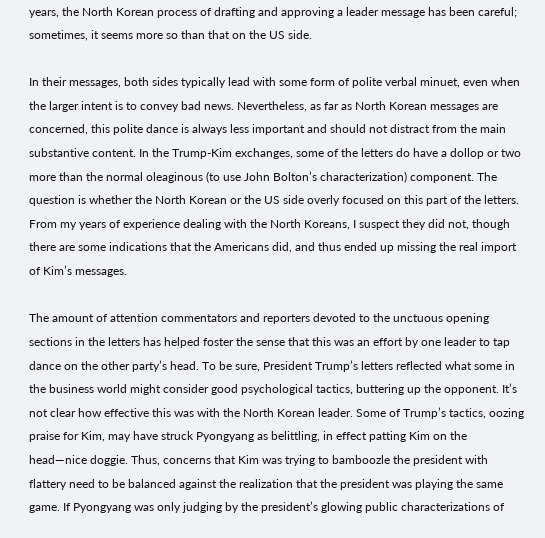years, the North Korean process of drafting and approving a leader message has been careful; sometimes, it seems more so than that on the US side.

In their messages, both sides typically lead with some form of polite verbal minuet, even when the larger intent is to convey bad news. Nevertheless, as far as North Korean messages are concerned, this polite dance is always less important and should not distract from the main substantive content. In the Trump-Kim exchanges, some of the letters do have a dollop or two more than the normal oleaginous (to use John Bolton’s characterization) component. The question is whether the North Korean or the US side overly focused on this part of the letters. From my years of experience dealing with the North Koreans, I suspect they did not, though there are some indications that the Americans did, and thus ended up missing the real import of Kim’s messages.

The amount of attention commentators and reporters devoted to the unctuous opening sections in the letters has helped foster the sense that this was an effort by one leader to tap dance on the other party’s head. To be sure, President Trump’s letters reflected what some in the business world might consider good psychological tactics, buttering up the opponent. It’s not clear how effective this was with the North Korean leader. Some of Trump’s tactics, oozing praise for Kim, may have struck Pyongyang as belittling, in effect patting Kim on the head—nice doggie. Thus, concerns that Kim was trying to bamboozle the president with flattery need to be balanced against the realization that the president was playing the same game. If Pyongyang was only judging by the president’s glowing public characterizations of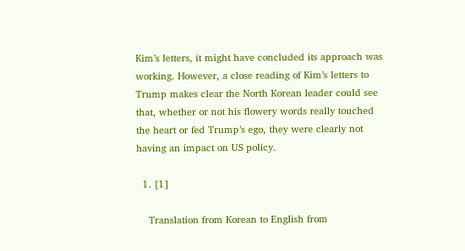Kim’s letters, it might have concluded its approach was working. However, a close reading of Kim’s letters to Trump makes clear the North Korean leader could see that, whether or not his flowery words really touched the heart or fed Trump’s ego, they were clearly not having an impact on US policy.

  1. [1]

    Translation from Korean to English from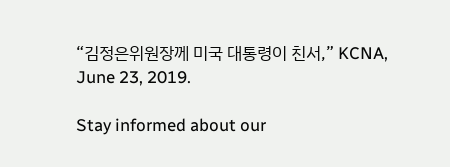“김정은위원장께 미국 대통령이 친서,” KCNA, June 23, 2019.

Stay informed about our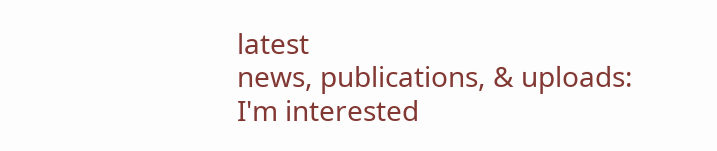latest
news, publications, & uploads:
I'm interested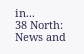in...
38 North: News and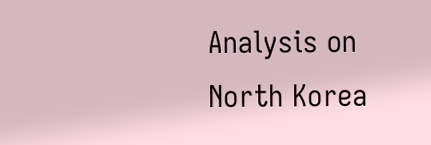Analysis on North Korea